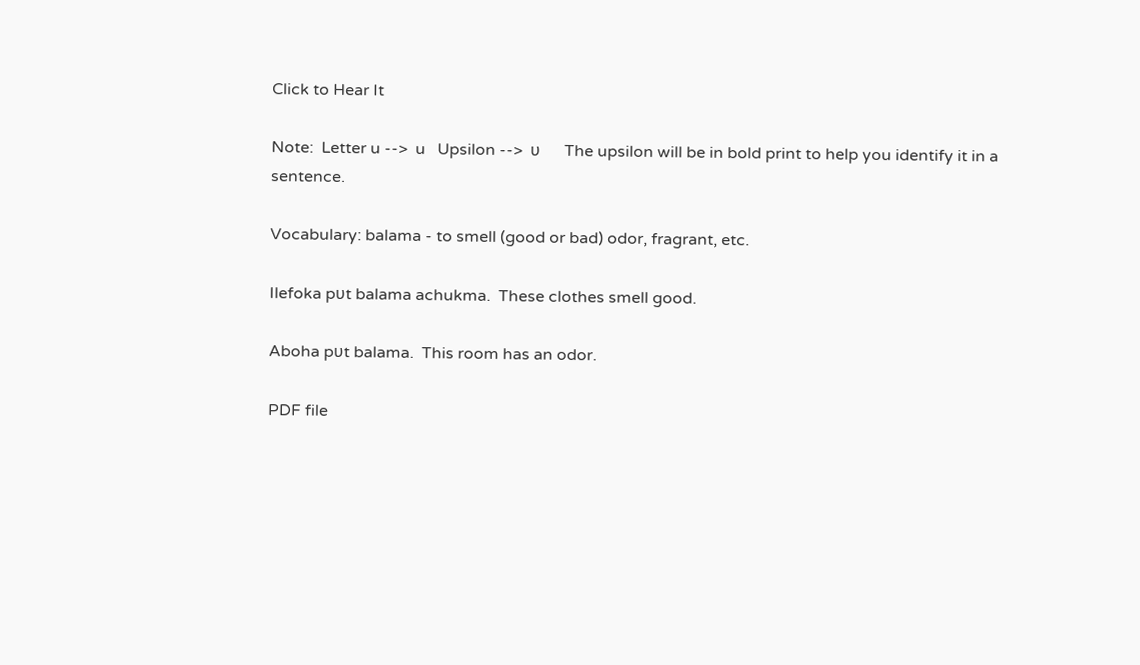Click to Hear It

Note:  Letter u -->  u   Upsilon -->  υ      The upsilon will be in bold print to help you identify it in a sentence.

Vocabulary: balama - to smell (good or bad) odor, fragrant, etc.

Ilefoka pυt balama achukma.  These clothes smell good.

Aboha pυt balama.  This room has an odor.

PDF file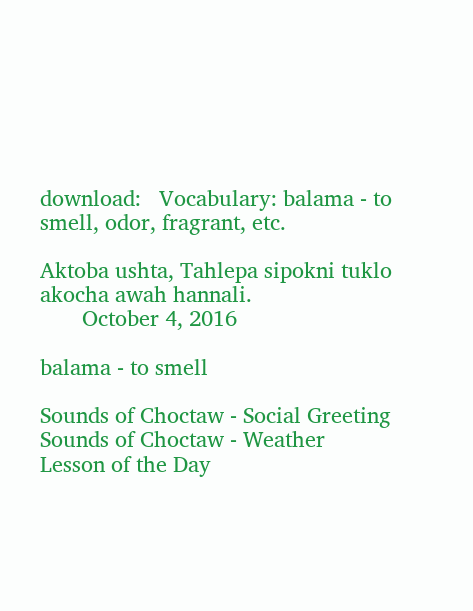download:   Vocabulary: balama - to smell, odor, fragrant, etc.

Aktoba ushta, Tahlepa sipokni tuklo akocha awah hannali.
       October 4, 2016

balama - to smell

Sounds of Choctaw - Social Greeting
Sounds of Choctaw - Weather
Lesson of the Day